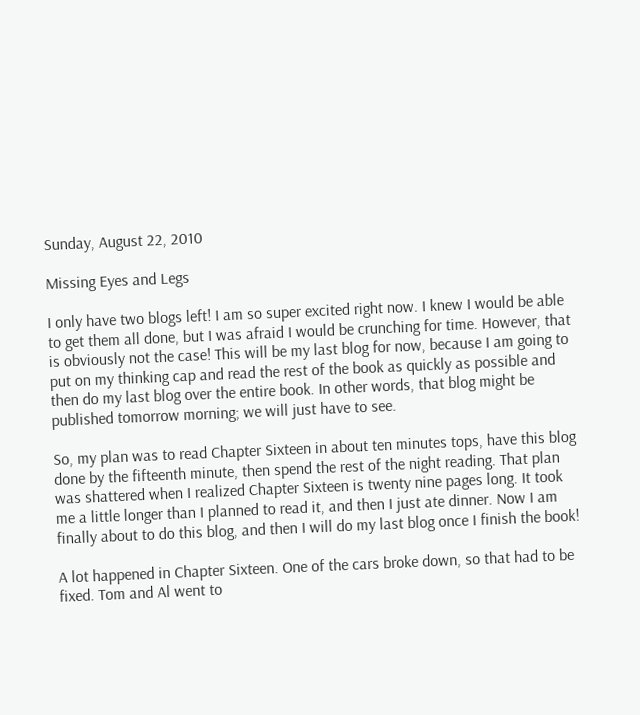Sunday, August 22, 2010

Missing Eyes and Legs

I only have two blogs left! I am so super excited right now. I knew I would be able to get them all done, but I was afraid I would be crunching for time. However, that is obviously not the case! This will be my last blog for now, because I am going to put on my thinking cap and read the rest of the book as quickly as possible and then do my last blog over the entire book. In other words, that blog might be published tomorrow morning; we will just have to see.

So, my plan was to read Chapter Sixteen in about ten minutes tops, have this blog done by the fifteenth minute, then spend the rest of the night reading. That plan was shattered when I realized Chapter Sixteen is twenty nine pages long. It took me a little longer than I planned to read it, and then I just ate dinner. Now I am finally about to do this blog, and then I will do my last blog once I finish the book!

A lot happened in Chapter Sixteen. One of the cars broke down, so that had to be fixed. Tom and Al went to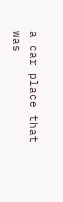a car place that was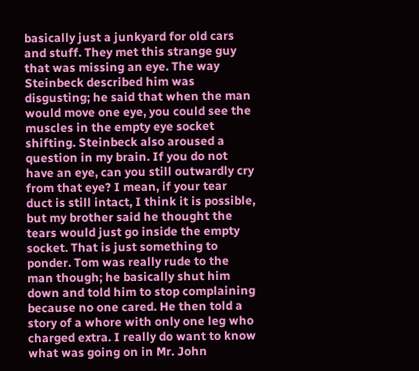basically just a junkyard for old cars and stuff. They met this strange guy that was missing an eye. The way Steinbeck described him was disgusting; he said that when the man would move one eye, you could see the muscles in the empty eye socket shifting. Steinbeck also aroused a question in my brain. If you do not have an eye, can you still outwardly cry from that eye? I mean, if your tear duct is still intact, I think it is possible, but my brother said he thought the tears would just go inside the empty socket. That is just something to ponder. Tom was really rude to the man though; he basically shut him down and told him to stop complaining because no one cared. He then told a story of a whore with only one leg who charged extra. I really do want to know what was going on in Mr. John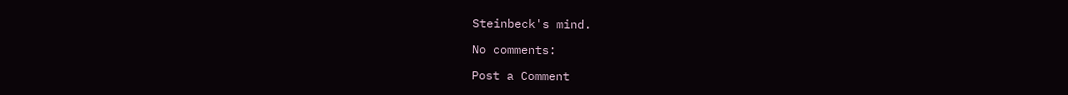Steinbeck's mind.

No comments:

Post a Comment